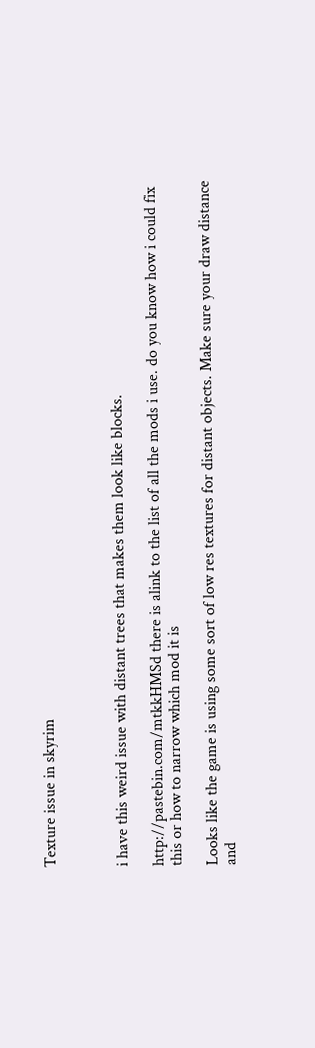Texture issue in skyrim



i have this weird issue with distant trees that makes them look like blocks.

http://pastebin.com/mtkkHMSd there is alink to the list of all the mods i use. do you know how i could fix this or how to narrow which mod it is

Looks like the game is using some sort of low res textures for distant objects. Make sure your draw distance and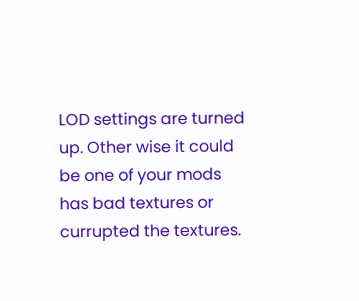LOD settings are turned up. Other wise it could be one of your mods has bad textures or currupted the textures.